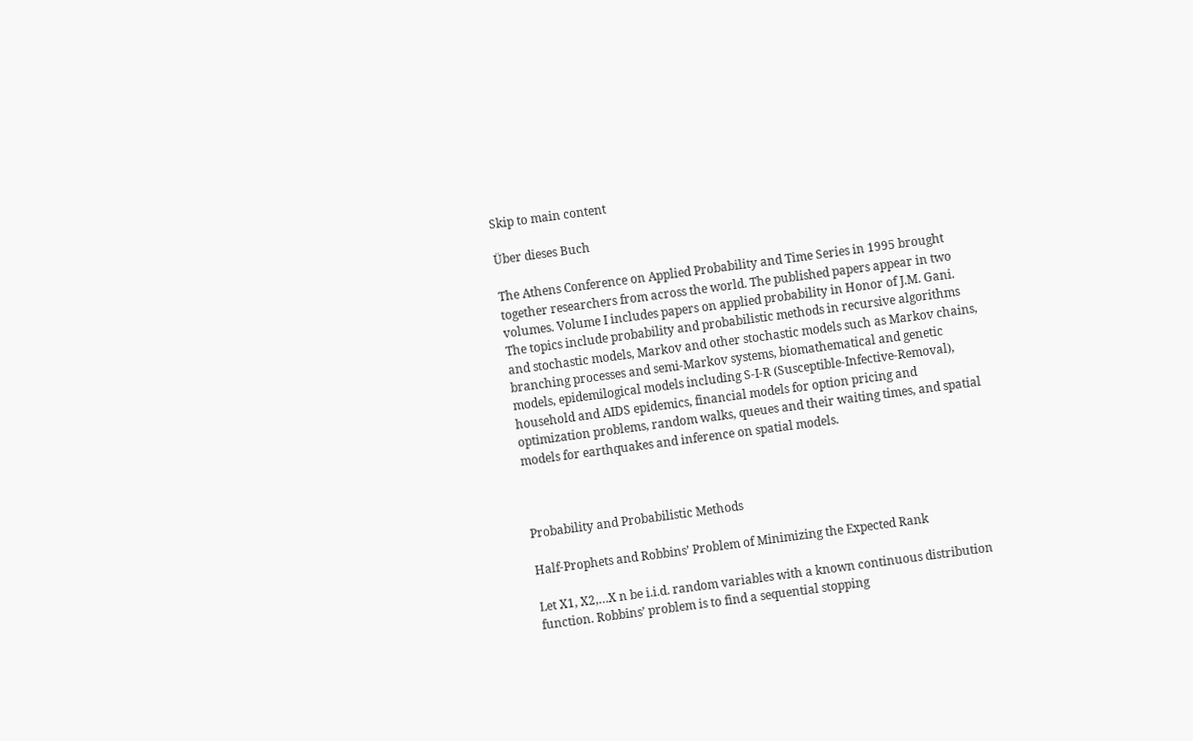Skip to main content

Über dieses Buch

The Athens Conference on Applied Probability and Time Series in 1995 brought together researchers from across the world. The published papers appear in two volumes. Volume I includes papers on applied probability in Honor of J.M. Gani. The topics include probability and probabilistic methods in recursive algorithms and stochastic models, Markov and other stochastic models such as Markov chains, branching processes and semi-Markov systems, biomathematical and genetic models, epidemilogical models including S-I-R (Susceptible-Infective-Removal), household and AIDS epidemics, financial models for option pricing and optimization problems, random walks, queues and their waiting times, and spatial models for earthquakes and inference on spatial models.



Probability and Probabilistic Methods

Half-Prophets and Robbins’ Problem of Minimizing the Expected Rank

Let X1, X2,…X n be i.i.d. random variables with a known continuous distribution function. Robbins’ problem is to find a sequential stopping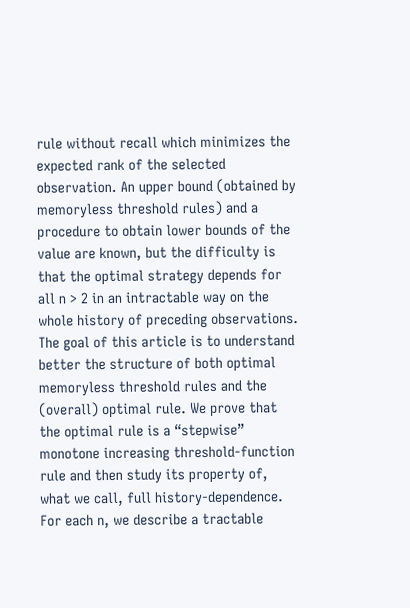rule without recall which minimizes the expected rank of the selected observation. An upper bound (obtained by memoryless threshold rules) and a procedure to obtain lower bounds of the value are known, but the difficulty is that the optimal strategy depends for all n > 2 in an intractable way on the whole history of preceding observations. The goal of this article is to understand better the structure of both optimal memoryless threshold rules and the (overall) optimal rule. We prove that the optimal rule is a “stepwise” monotone increasing threshold-function rule and then study its property of, what we call, full history-dependence. For each n, we describe a tractable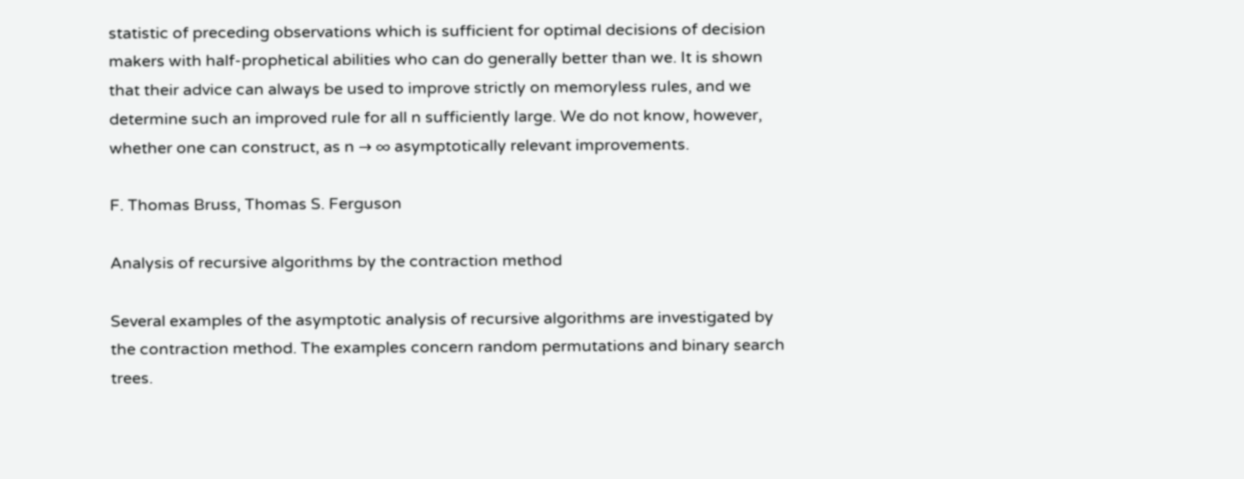statistic of preceding observations which is sufficient for optimal decisions of decision makers with half-prophetical abilities who can do generally better than we. It is shown that their advice can always be used to improve strictly on memoryless rules, and we determine such an improved rule for all n sufficiently large. We do not know, however, whether one can construct, as n → ∞ asymptotically relevant improvements.

F. Thomas Bruss, Thomas S. Ferguson

Analysis of recursive algorithms by the contraction method

Several examples of the asymptotic analysis of recursive algorithms are investigated by the contraction method. The examples concern random permutations and binary search trees.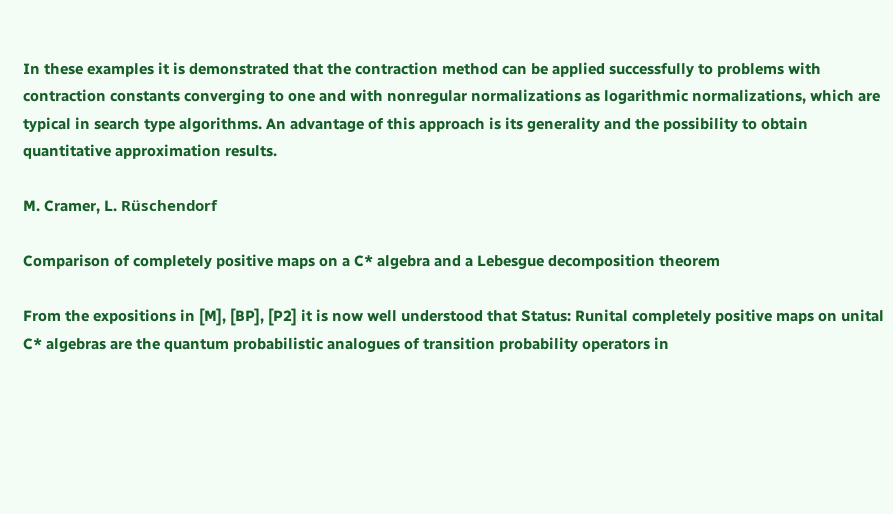In these examples it is demonstrated that the contraction method can be applied successfully to problems with contraction constants converging to one and with nonregular normalizations as logarithmic normalizations, which are typical in search type algorithms. An advantage of this approach is its generality and the possibility to obtain quantitative approximation results.

M. Cramer, L. Rüschendorf

Comparison of completely positive maps on a C* algebra and a Lebesgue decomposition theorem

From the expositions in [M], [BP], [P2] it is now well understood that Status: Runital completely positive maps on unital C* algebras are the quantum probabilistic analogues of transition probability operators in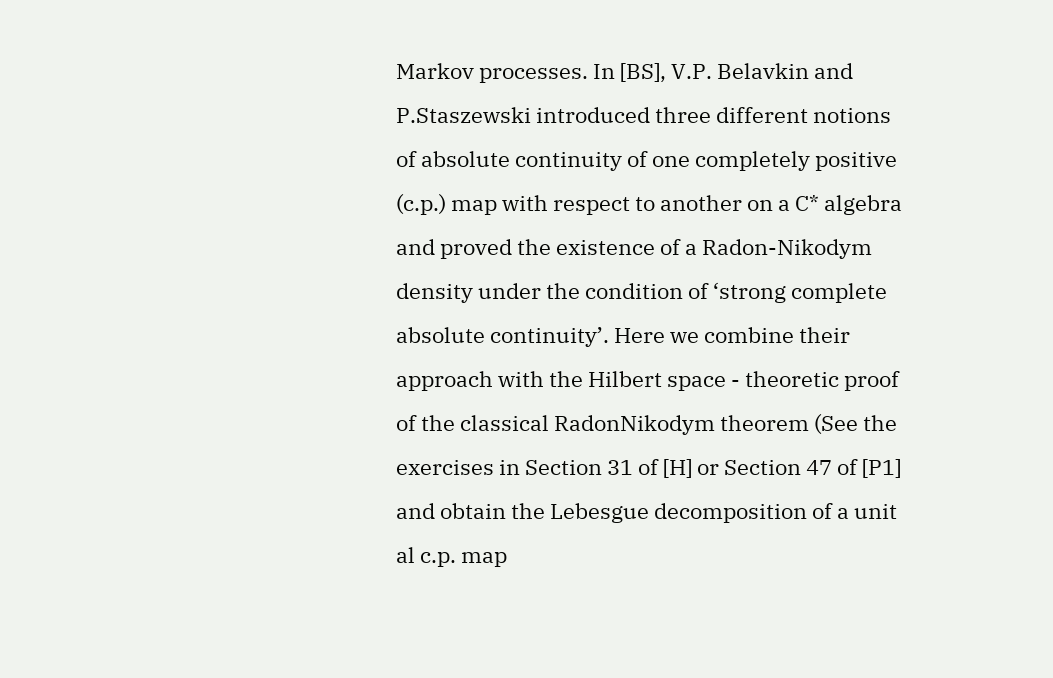Markov processes. In [BS], V.P. Belavkin and P.Staszewski introduced three different notions of absolute continuity of one completely positive (c.p.) map with respect to another on a C* algebra and proved the existence of a Radon-Nikodym density under the condition of ‘strong complete absolute continuity’. Here we combine their approach with the Hilbert space - theoretic proof of the classical RadonNikodym theorem (See the exercises in Section 31 of [H] or Section 47 of [P1] and obtain the Lebesgue decomposition of a unit al c.p. map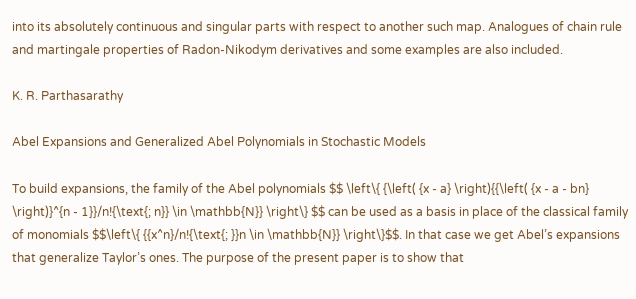into its absolutely continuous and singular parts with respect to another such map. Analogues of chain rule and martingale properties of Radon-Nikodym derivatives and some examples are also included.

K. R. Parthasarathy

Abel Expansions and Generalized Abel Polynomials in Stochastic Models

To build expansions, the family of the Abel polynomials $$ \left\{ {\left( {x - a} \right){{\left( {x - a - bn} \right)}^{n - 1}}/n!{\text{; n}} \in \mathbb{N}} \right\} $$ can be used as a basis in place of the classical family of monomials $$\left\{ {{x^n}/n!{\text{; }}n \in \mathbb{N}} \right\}$$. In that case we get Abel’s expansions that generalize Taylor’s ones. The purpose of the present paper is to show that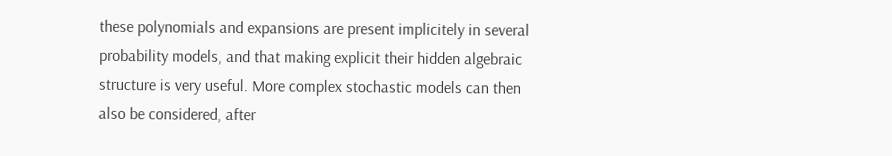these polynomials and expansions are present implicitely in several probability models, and that making explicit their hidden algebraic structure is very useful. More complex stochastic models can then also be considered, after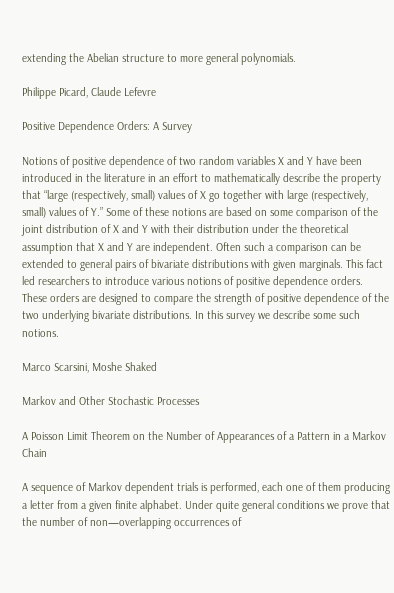extending the Abelian structure to more general polynomials.

Philippe Picard, Claude Lefevre

Positive Dependence Orders: A Survey

Notions of positive dependence of two random variables X and Y have been introduced in the literature in an effort to mathematically describe the property that “large (respectively, small) values of X go together with large (respectively, small) values of Y.” Some of these notions are based on some comparison of the joint distribution of X and Y with their distribution under the theoretical assumption that X and Y are independent. Often such a comparison can be extended to general pairs of bivariate distributions with given marginals. This fact led researchers to introduce various notions of positive dependence orders. These orders are designed to compare the strength of positive dependence of the two underlying bivariate distributions. In this survey we describe some such notions.

Marco Scarsini, Moshe Shaked

Markov and Other Stochastic Processes

A Poisson Limit Theorem on the Number of Appearances of a Pattern in a Markov Chain

A sequence of Markov dependent trials is performed, each one of them producing a letter from a given finite alphabet. Under quite general conditions we prove that the number of non—overlapping occurrences of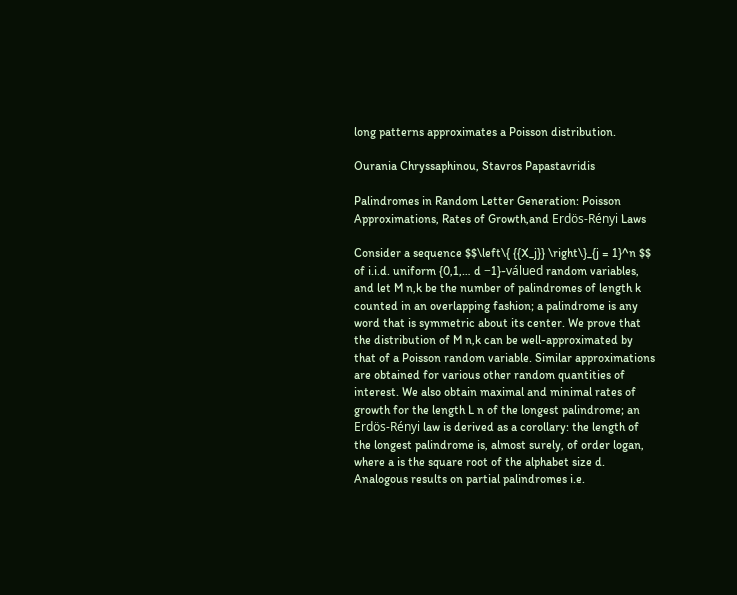long patterns approximates a Poisson distribution.

Ourania Chryssaphinou, Stavros Papastavridis

Palindromes in Random Letter Generation: Poisson Approximations, Rates of Growth,and Erdös-Rényi Laws

Consider a sequence $$\left\{ {{X_j}} \right\}_{j = 1}^n $$ of i.i.d. uniform {0,1,… d −1}-válued random variables, and let M n,k be the number of palindromes of length k counted in an overlapping fashion; a palindrome is any word that is symmetric about its center. We prove that the distribution of M n,k can be well-approximated by that of a Poisson random variable. Similar approximations are obtained for various other random quantities of interest. We also obtain maximal and minimal rates of growth for the length L n of the longest palindrome; an Erdös-Rényi law is derived as a corollary: the length of the longest palindrome is, almost surely, of order logan, where a is the square root of the alphabet size d. Analogous results on partial palindromes i.e.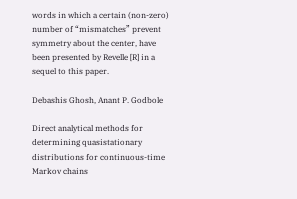words in which a certain (non-zero) number of “mismatches” prevent symmetry about the center, have been presented by Revelle [R] in a sequel to this paper.

Debashis Ghosh, Anant P. Godbole

Direct analytical methods for determining quasistationary distributions for continuous-time Markov chains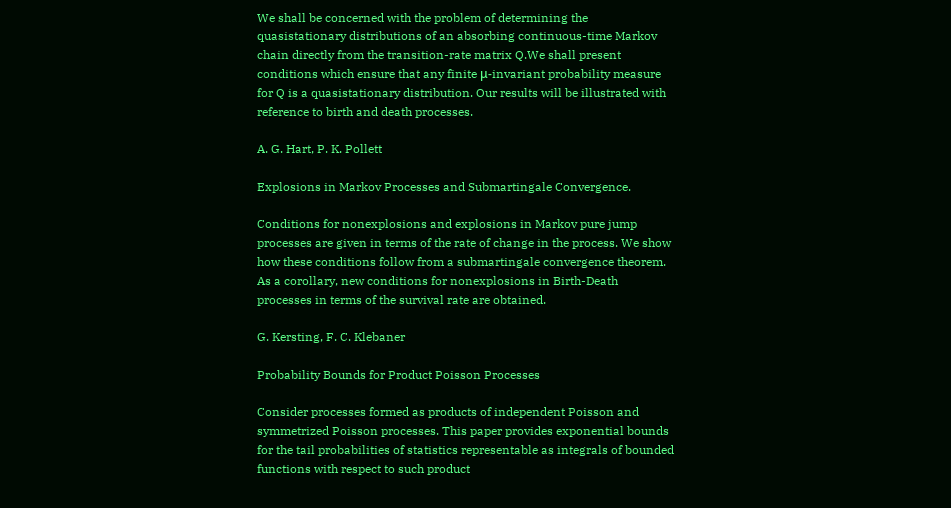We shall be concerned with the problem of determining the quasistationary distributions of an absorbing continuous-time Markov chain directly from the transition-rate matrix Q.We shall present conditions which ensure that any finite μ-invariant probability measure for Q is a quasistationary distribution. Our results will be illustrated with reference to birth and death processes.

A. G. Hart, P. K. Pollett

Explosions in Markov Processes and Submartingale Convergence.

Conditions for nonexplosions and explosions in Markov pure jump processes are given in terms of the rate of change in the process. We show how these conditions follow from a submartingale convergence theorem. As a corollary, new conditions for nonexplosions in Birth-Death processes in terms of the survival rate are obtained.

G. Kersting, F. C. Klebaner

Probability Bounds for Product Poisson Processes

Consider processes formed as products of independent Poisson and symmetrized Poisson processes. This paper provides exponential bounds for the tail probabilities of statistics representable as integrals of bounded functions with respect to such product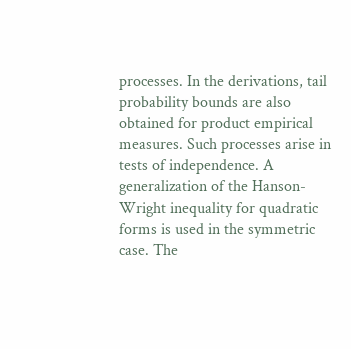processes. In the derivations, tail probability bounds are also obtained for product empirical measures. Such processes arise in tests of independence. A generalization of the Hanson-Wright inequality for quadratic forms is used in the symmetric case. The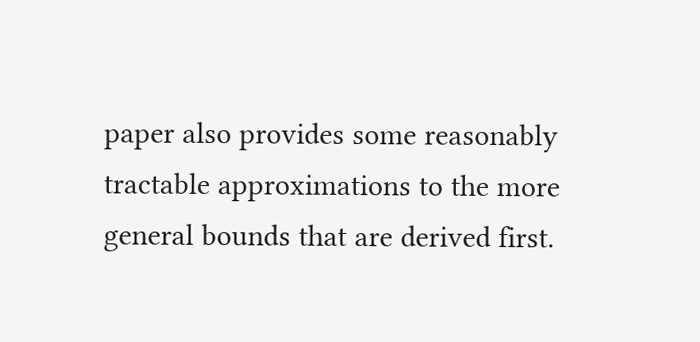paper also provides some reasonably tractable approximations to the more general bounds that are derived first.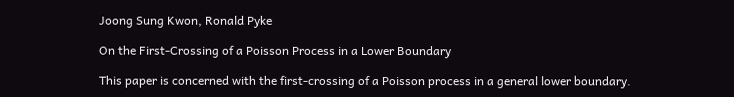Joong Sung Kwon, Ronald Pyke

On the First-Crossing of a Poisson Process in a Lower Boundary

This paper is concerned with the first-crossing of a Poisson process in a general lower boundary.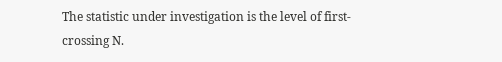The statistic under investigation is the level of first-crossing N.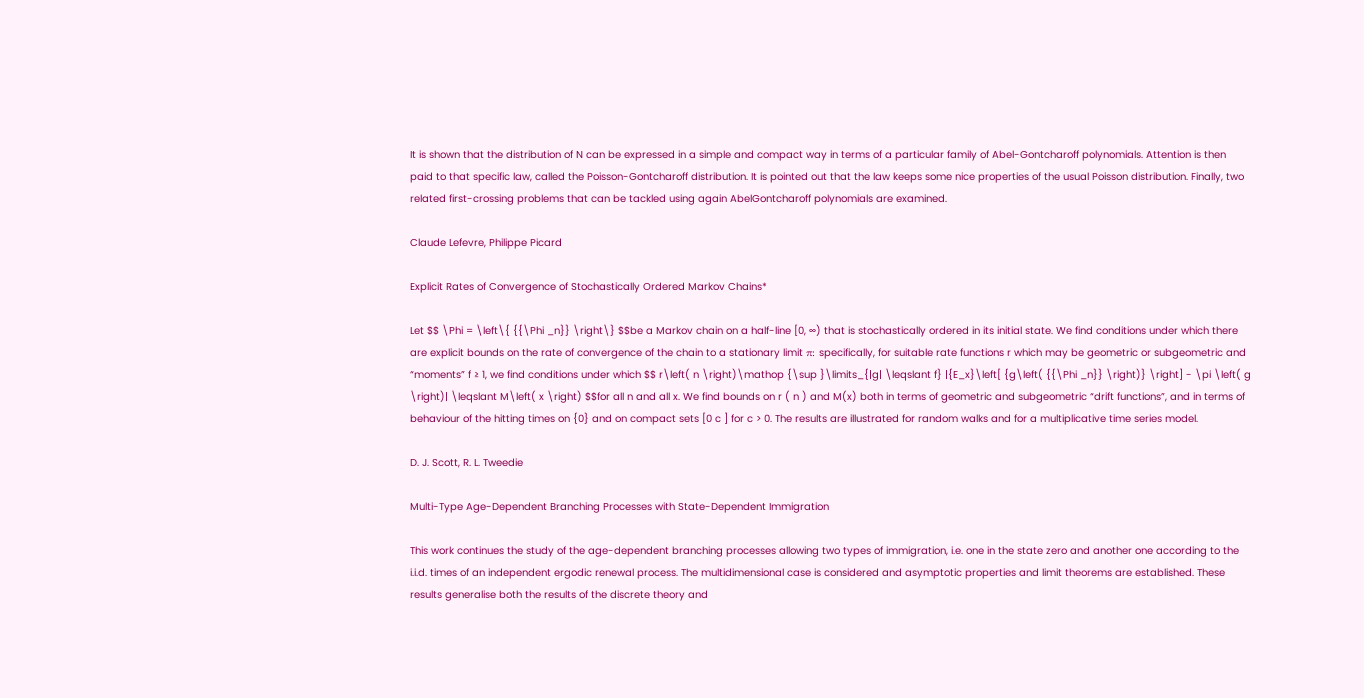It is shown that the distribution of N can be expressed in a simple and compact way in terms of a particular family of Abel-Gontcharoff polynomials. Attention is then paid to that specific law, called the Poisson-Gontcharoff distribution. It is pointed out that the law keeps some nice properties of the usual Poisson distribution. Finally, two related first-crossing problems that can be tackled using again AbelGontcharoff polynomials are examined.

Claude Lefevre, Philippe Picard

Explicit Rates of Convergence of Stochastically Ordered Markov Chains*

Let $$ \Phi = \left\{ {{\Phi _n}} \right\} $$be a Markov chain on a half-line [0, ∞) that is stochastically ordered in its initial state. We find conditions under which there are explicit bounds on the rate of convergence of the chain to a stationary limit π: specifically, for suitable rate functions r which may be geometric or subgeometric and “moments” f ≥ 1, we find conditions under which $$ r\left( n \right)\mathop {\sup }\limits_{|g| \leqslant f} |{E_x}\left[ {g\left( {{\Phi _n}} \right)} \right] - \pi \left( g \right)| \leqslant M\left( x \right) $$for all n and all x. We find bounds on r ( n ) and M(x) both in terms of geometric and subgeometric “drift functions”, and in terms of behaviour of the hitting times on {0} and on compact sets [0 c ] for c > 0. The results are illustrated for random walks and for a multiplicative time series model.

D. J. Scott, R. L. Tweedie

Multi-Type Age-Dependent Branching Processes with State-Dependent Immigration

This work continues the study of the age-dependent branching processes allowing two types of immigration, i.e. one in the state zero and another one according to the i.i.d. times of an independent ergodic renewal process. The multidimensional case is considered and asymptotic properties and limit theorems are established. These results generalise both the results of the discrete theory and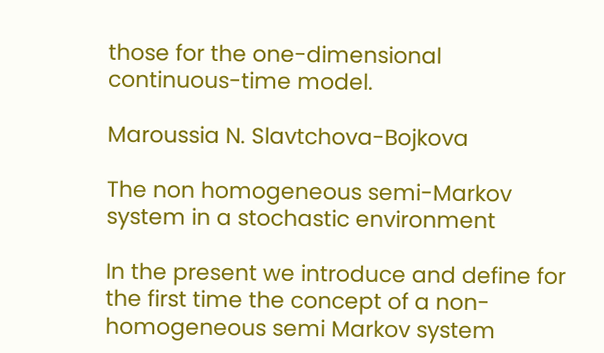those for the one-dimensional continuous-time model.

Maroussia N. Slavtchova-Bojkova

The non homogeneous semi-Markov system in a stochastic environment

In the present we introduce and define for the first time the concept of a non-homogeneous semi Markov system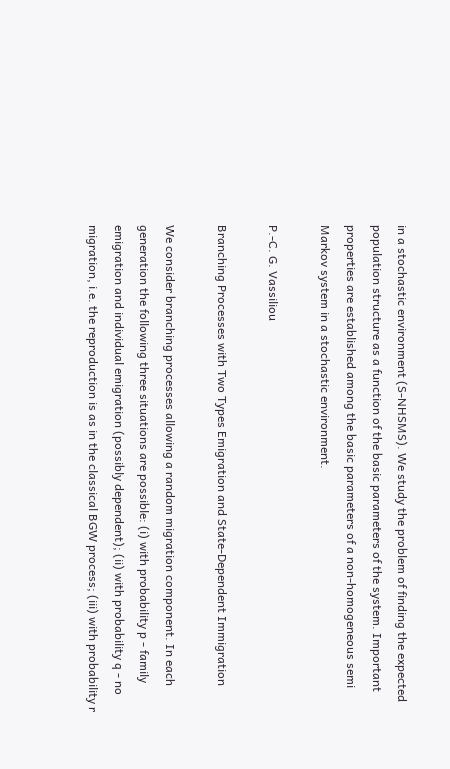in a stochastic environment (S-NHSMS). We study the problem of finding the expected population structure as a function of the basic parameters of the system. Important properties are established among the basic parameters of a non-homogeneous semi Markov system in a stochastic environment.

P.-C. G. Vassiliou

Branching Processes with Two Types Emigration and State-Dependent Immigration

We consider branching processes allowing a random migration component. In each generation the following three situations are possible: (i) with probability p - family emigration and individual emigration (possibly dependent); (ii) with probability q - no migration, i.e. the reproduction is as in the classical BGW process; (iii) with probability r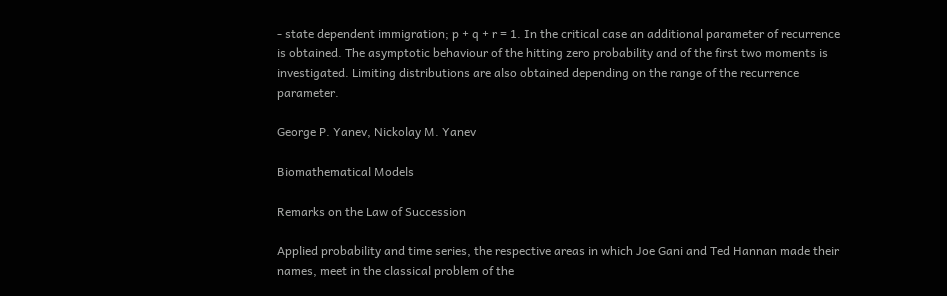- state dependent immigration; p + q + r = 1. In the critical case an additional parameter of recurrence is obtained. The asymptotic behaviour of the hitting zero probability and of the first two moments is investigated. Limiting distributions are also obtained depending on the range of the recurrence parameter.

George P. Yanev, Nickolay M. Yanev

Biomathematical Models

Remarks on the Law of Succession

Applied probability and time series, the respective areas in which Joe Gani and Ted Hannan made their names, meet in the classical problem of the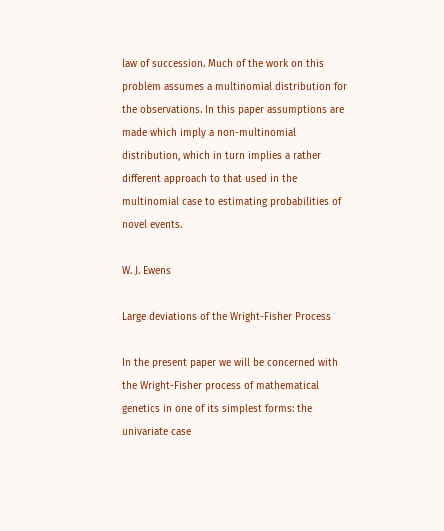law of succession. Much of the work on this problem assumes a multinomial distribution for the observations. In this paper assumptions are made which imply a non-multinomial distribution, which in turn implies a rather different approach to that used in the multinomial case to estimating probabilities of novel events.

W. J. Ewens

Large deviations of the Wright-Fisher Process

In the present paper we will be concerned with the Wright-Fisher process of mathematical genetics in one of its simplest forms: the univariate case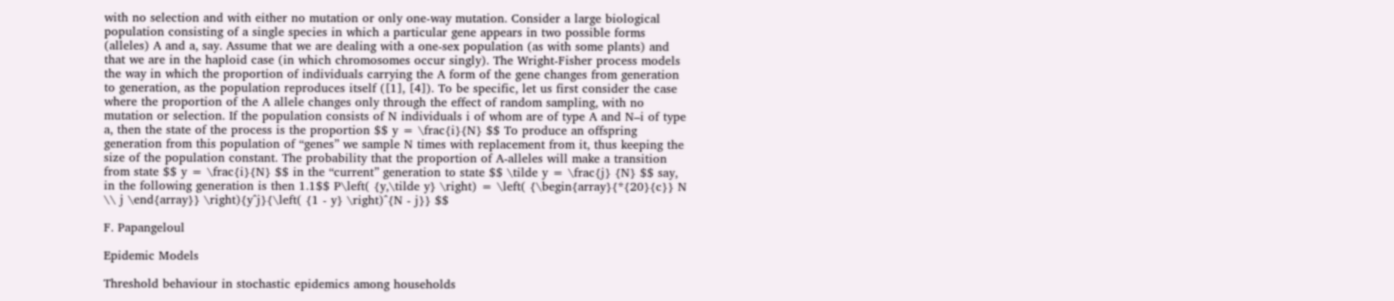with no selection and with either no mutation or only one-way mutation. Consider a large biological population consisting of a single species in which a particular gene appears in two possible forms (alleles) A and a, say. Assume that we are dealing with a one-sex population (as with some plants) and that we are in the haploid case (in which chromosomes occur singly). The Wright-Fisher process models the way in which the proportion of individuals carrying the A form of the gene changes from generation to generation, as the population reproduces itself ([1], [4]). To be specific, let us first consider the case where the proportion of the A allele changes only through the effect of random sampling, with no mutation or selection. If the population consists of N individuals i of whom are of type A and N–i of type a, then the state of the process is the proportion $$ y = \frac{i}{N} $$ To produce an offspring generation from this population of “genes” we sample N times with replacement from it, thus keeping the size of the population constant. The probability that the proportion of A-alleles will make a transition from state $$ y = \frac{i}{N} $$ in the “current” generation to state $$ \tilde y = \frac{j} {N} $$ say, in the following generation is then 1.1$$ P\left( {y,\tilde y} \right) = \left( {\begin{array}{*{20}{c}} N \\ j \end{array}} \right){y^j}{\left( {1 - y} \right)^{N - j}} $$

F. Papangeloul

Epidemic Models

Threshold behaviour in stochastic epidemics among households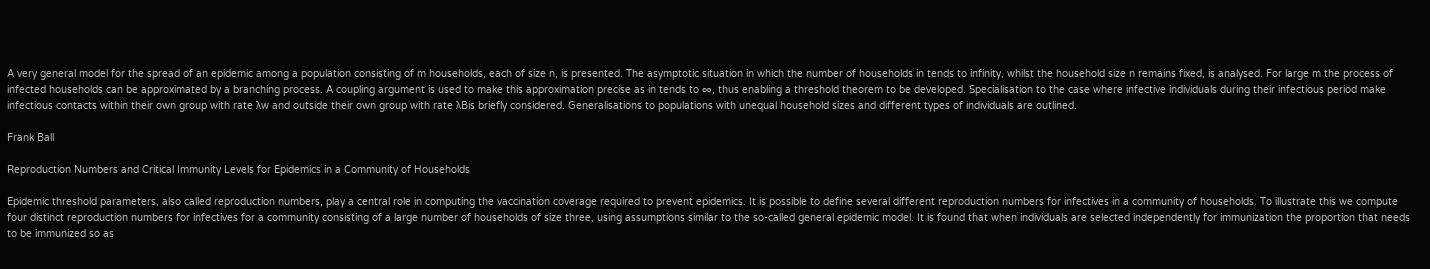A very general model for the spread of an epidemic among a population consisting of m households, each of size n, is presented. The asymptotic situation in which the number of households in tends to infinity, whilst the household size n remains fixed, is analysed. For large m the process of infected households can be approximated by a branching process. A coupling argument is used to make this approximation precise as in tends to ∞, thus enabling a threshold theorem to be developed. Specialisation to the case where infective individuals during their infectious period make infectious contacts within their own group with rate λw and outside their own group with rate λBis briefly considered. Generalisations to populations with unequal household sizes and different types of individuals are outlined.

Frank Ball

Reproduction Numbers and Critical Immunity Levels for Epidemics in a Community of Households

Epidemic threshold parameters, also called reproduction numbers, play a central role in computing the vaccination coverage required to prevent epidemics. It is possible to define several different reproduction numbers for infectives in a community of households. To illustrate this we compute four distinct reproduction numbers for infectives for a community consisting of a large number of households of size three, using assumptions similar to the so-called general epidemic model. It is found that when individuals are selected independently for immunization the proportion that needs to be immunized so as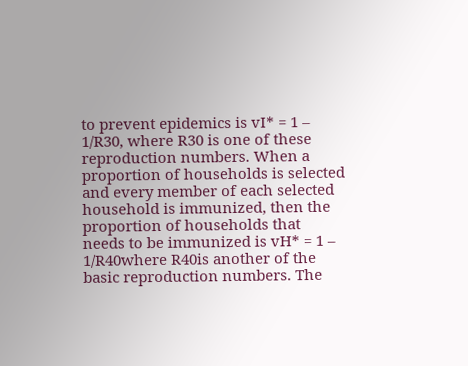to prevent epidemics is vI* = 1 – 1/R30, where R30 is one of these reproduction numbers. When a proportion of households is selected and every member of each selected household is immunized, then the proportion of households that needs to be immunized is vH* = 1 – 1/R40where R40is another of the basic reproduction numbers. The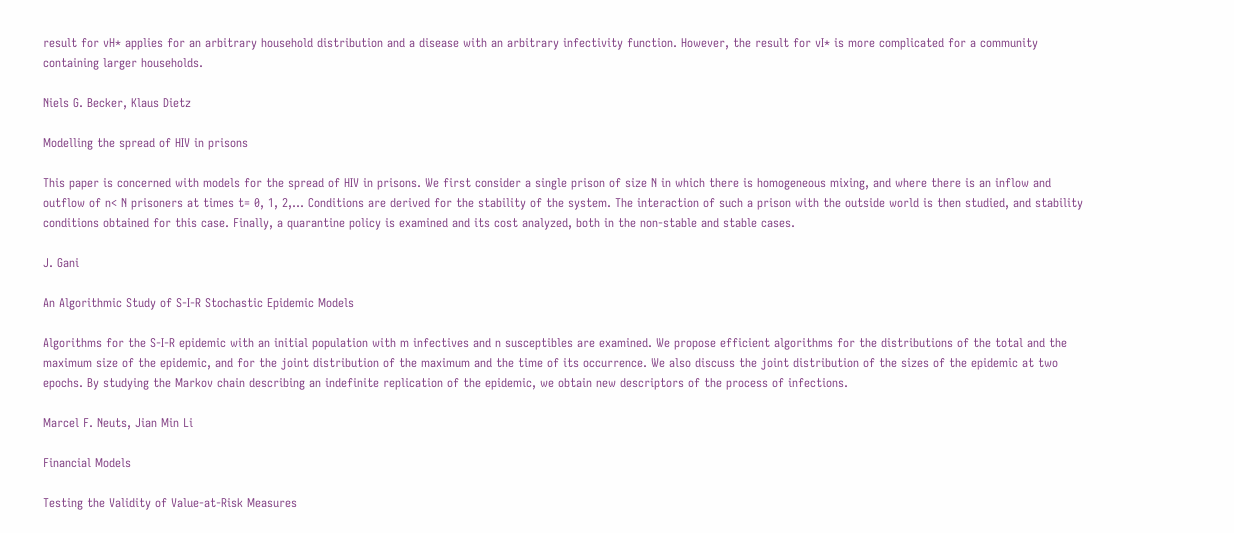result for vH* applies for an arbitrary household distribution and a disease with an arbitrary infectivity function. However, the result for vI* is more complicated for a community containing larger households.

Niels G. Becker, Klaus Dietz

Modelling the spread of HIV in prisons

This paper is concerned with models for the spread of HIV in prisons. We first consider a single prison of size N in which there is homogeneous mixing, and where there is an inflow and outflow of n< N prisoners at times t= 0, 1, 2,... Conditions are derived for the stability of the system. The interaction of such a prison with the outside world is then studied, and stability conditions obtained for this case. Finally, a quarantine policy is examined and its cost analyzed, both in the non-stable and stable cases.

J. Gani

An Algorithmic Study of S-I-R Stochastic Epidemic Models

Algorithms for the S-I-R epidemic with an initial population with m infectives and n susceptibles are examined. We propose efficient algorithms for the distributions of the total and the maximum size of the epidemic, and for the joint distribution of the maximum and the time of its occurrence. We also discuss the joint distribution of the sizes of the epidemic at two epochs. By studying the Markov chain describing an indefinite replication of the epidemic, we obtain new descriptors of the process of infections.

Marcel F. Neuts, Jian Min Li

Financial Models

Testing the Validity of Value-at-Risk Measures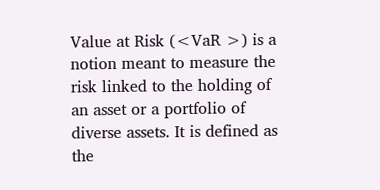Value at Risk (<VaR >) is a notion meant to measure the risk linked to the holding of an asset or a portfolio of diverse assets. It is defined as the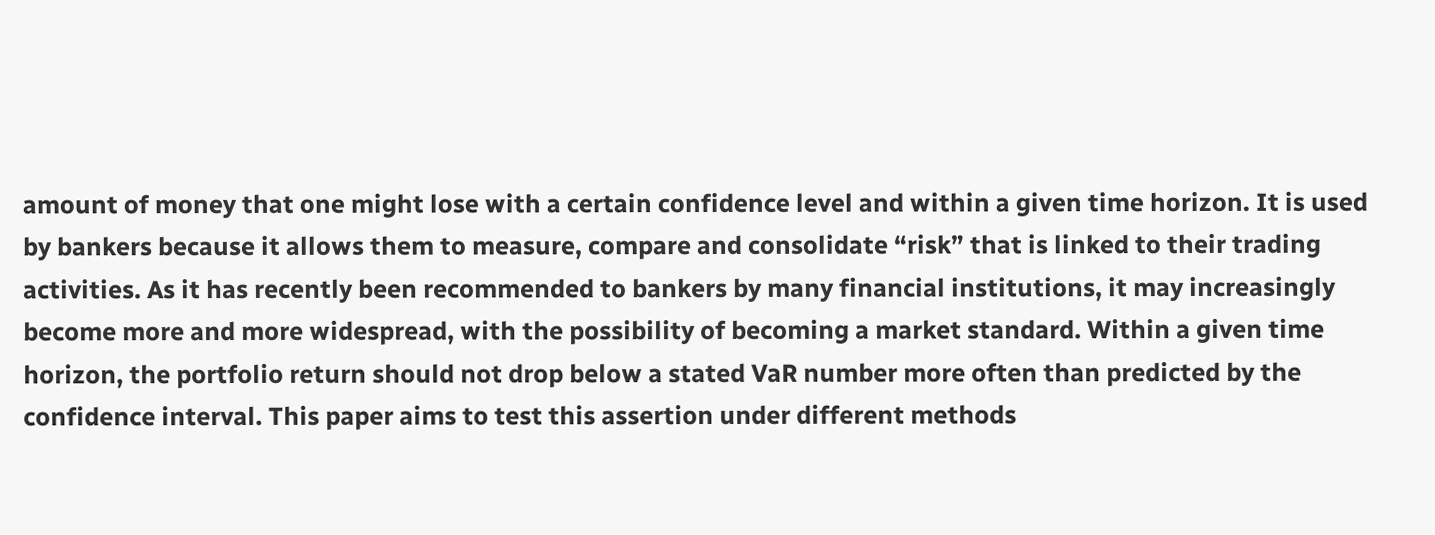amount of money that one might lose with a certain confidence level and within a given time horizon. It is used by bankers because it allows them to measure, compare and consolidate “risk” that is linked to their trading activities. As it has recently been recommended to bankers by many financial institutions, it may increasingly become more and more widespread, with the possibility of becoming a market standard. Within a given time horizon, the portfolio return should not drop below a stated VaR number more often than predicted by the confidence interval. This paper aims to test this assertion under different methods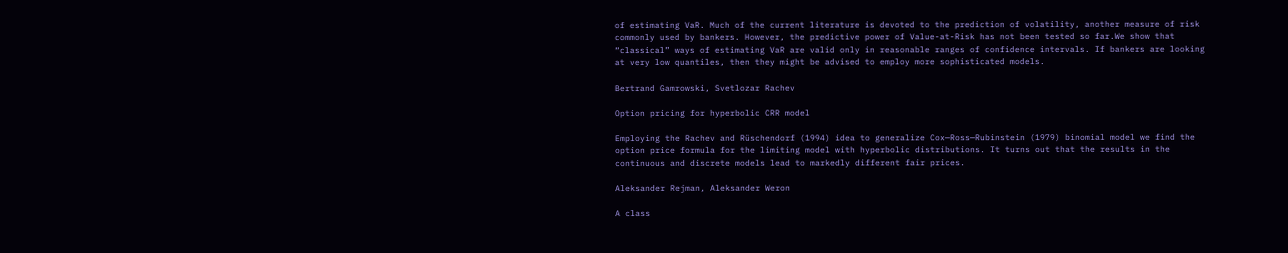of estimating VaR. Much of the current literature is devoted to the prediction of volatility, another measure of risk commonly used by bankers. However, the predictive power of Value-at-Risk has not been tested so far.We show that “classical” ways of estimating VaR are valid only in reasonable ranges of confidence intervals. If bankers are looking at very low quantiles, then they might be advised to employ more sophisticated models.

Bertrand Gamrowski, Svetlozar Rachev

Option pricing for hyperbolic CRR model

Employing the Rachev and Rüschendorf (1994) idea to generalize Cox—Ross—Rubinstein (1979) binomial model we find the option price formula for the limiting model with hyperbolic distributions. It turns out that the results in the continuous and discrete models lead to markedly different fair prices.

Aleksander Rejman, Aleksander Weron

A class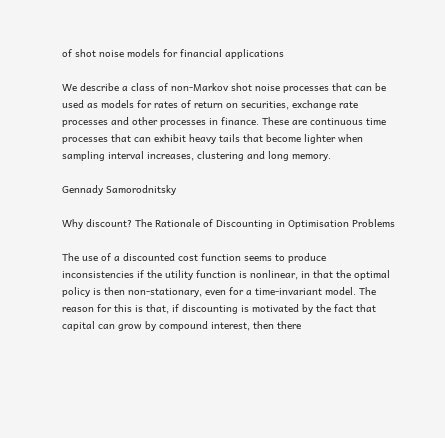of shot noise models for financial applications

We describe a class of non-Markov shot noise processes that can be used as models for rates of return on securities, exchange rate processes and other processes in finance. These are continuous time processes that can exhibit heavy tails that become lighter when sampling interval increases, clustering and long memory.

Gennady Samorodnitsky

Why discount? The Rationale of Discounting in Optimisation Problems

The use of a discounted cost function seems to produce inconsistencies if the utility function is nonlinear, in that the optimal policy is then non-stationary, even for a time-invariant model. The reason for this is that, if discounting is motivated by the fact that capital can grow by compound interest, then there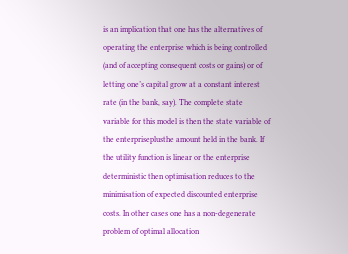is an implication that one has the alternatives of operating the enterprise which is being controlled (and of accepting consequent costs or gains) or of letting one’s capital grow at a constant interest rate (in the bank, say). The complete state variable for this model is then the state variable of the enterpriseplusthe amount held in the bank. If the utility function is linear or the enterprise deterministic then optimisation reduces to the minimisation of expected discounted enterprise costs. In other cases one has a non-degenerate problem of optimal allocation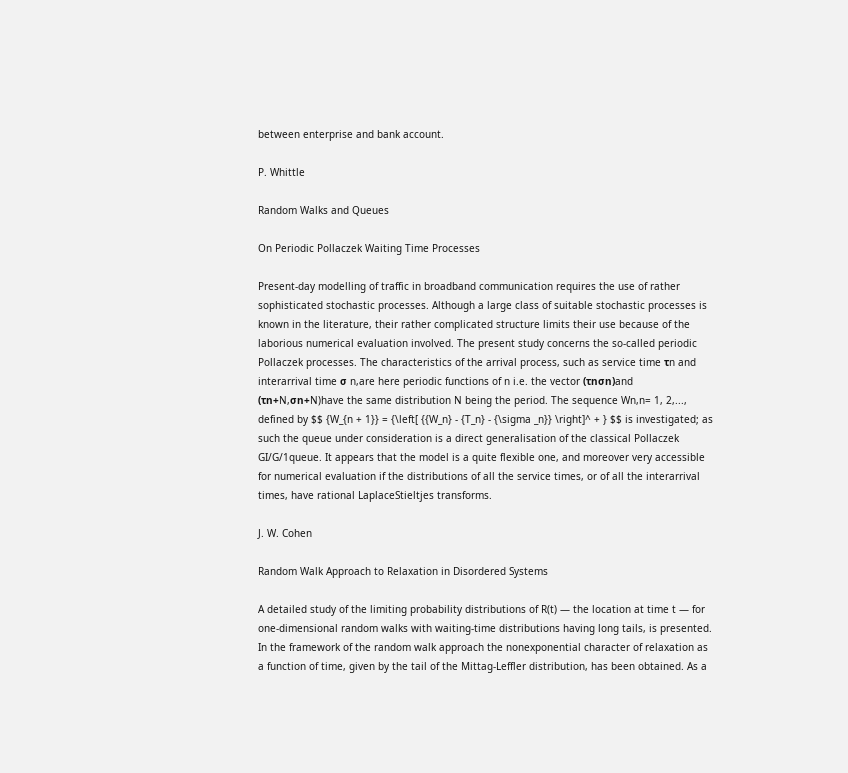between enterprise and bank account.

P. Whittle

Random Walks and Queues

On Periodic Pollaczek Waiting Time Processes

Present-day modelling of traffic in broadband communication requires the use of rather sophisticated stochastic processes. Although a large class of suitable stochastic processes is known in the literature, their rather complicated structure limits their use because of the laborious numerical evaluation involved. The present study concerns the so-called periodic Pollaczek processes. The characteristics of the arrival process, such as service time τn and interarrival time σ n,are here periodic functions of n i.e. the vector (τnσn)and (τn+N,σn+N)have the same distribution N being the period. The sequence Wn,n= 1, 2,..., defined by $$ {W_{n + 1}} = {\left[ {{W_n} - {T_n} - {\sigma _n}} \right]^ + } $$ is investigated; as such the queue under consideration is a direct generalisation of the classical Pollaczek GI/G/1queue. It appears that the model is a quite flexible one, and moreover very accessible for numerical evaluation if the distributions of all the service times, or of all the interarrival times, have rational LaplaceStieltjes transforms.

J. W. Cohen

Random Walk Approach to Relaxation in Disordered Systems

A detailed study of the limiting probability distributions of R(t) — the location at time t — for one-dimensional random walks with waiting-time distributions having long tails, is presented. In the framework of the random walk approach the nonexponential character of relaxation as a function of time, given by the tail of the Mittag-Leffler distribution, has been obtained. As a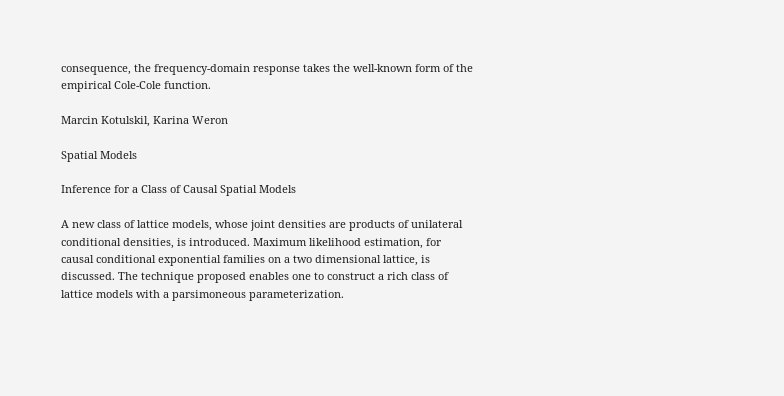consequence, the frequency-domain response takes the well-known form of the empirical Cole-Cole function.

Marcin Kotulskil, Karina Weron

Spatial Models

Inference for a Class of Causal Spatial Models

A new class of lattice models, whose joint densities are products of unilateral conditional densities, is introduced. Maximum likelihood estimation, for causal conditional exponential families on a two dimensional lattice, is discussed. The technique proposed enables one to construct a rich class of lattice models with a parsimoneous parameterization.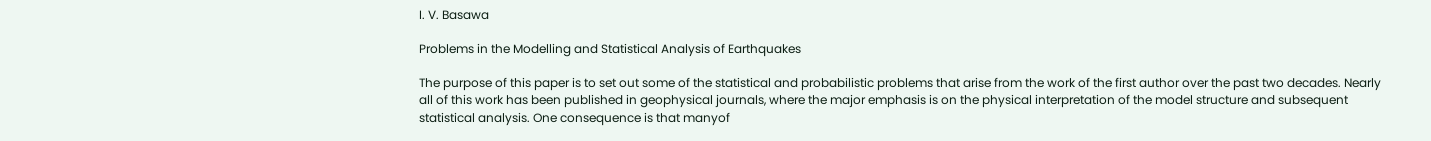I. V. Basawa

Problems in the Modelling and Statistical Analysis of Earthquakes

The purpose of this paper is to set out some of the statistical and probabilistic problems that arise from the work of the first author over the past two decades. Nearly all of this work has been published in geophysical journals, where the major emphasis is on the physical interpretation of the model structure and subsequent statistical analysis. One consequence is that manyof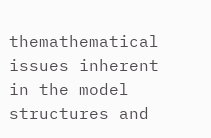themathematical issues inherent in the model structures and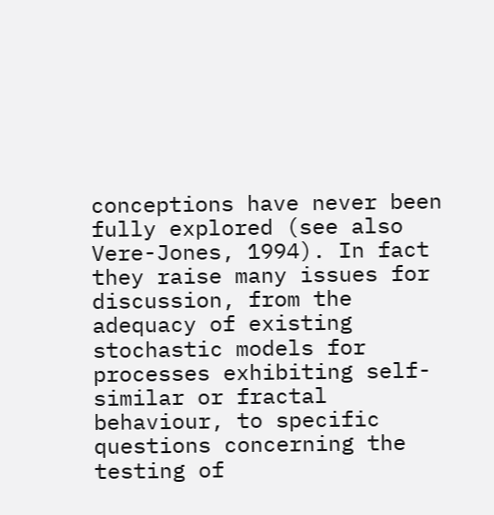conceptions have never been fully explored (see also Vere-Jones, 1994). In fact they raise many issues for discussion, from the adequacy of existing stochastic models for processes exhibiting self-similar or fractal behaviour, to specific questions concerning the testing of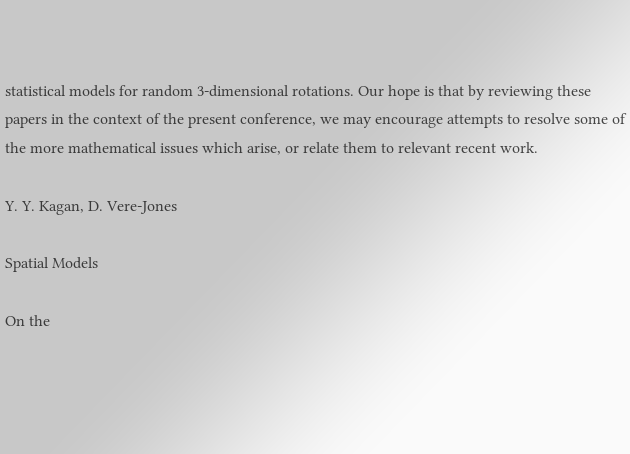statistical models for random 3-dimensional rotations. Our hope is that by reviewing these papers in the context of the present conference, we may encourage attempts to resolve some of the more mathematical issues which arise, or relate them to relevant recent work.

Y. Y. Kagan, D. Vere-Jones

Spatial Models

On the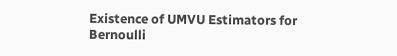Existence of UMVU Estimators for Bernoulli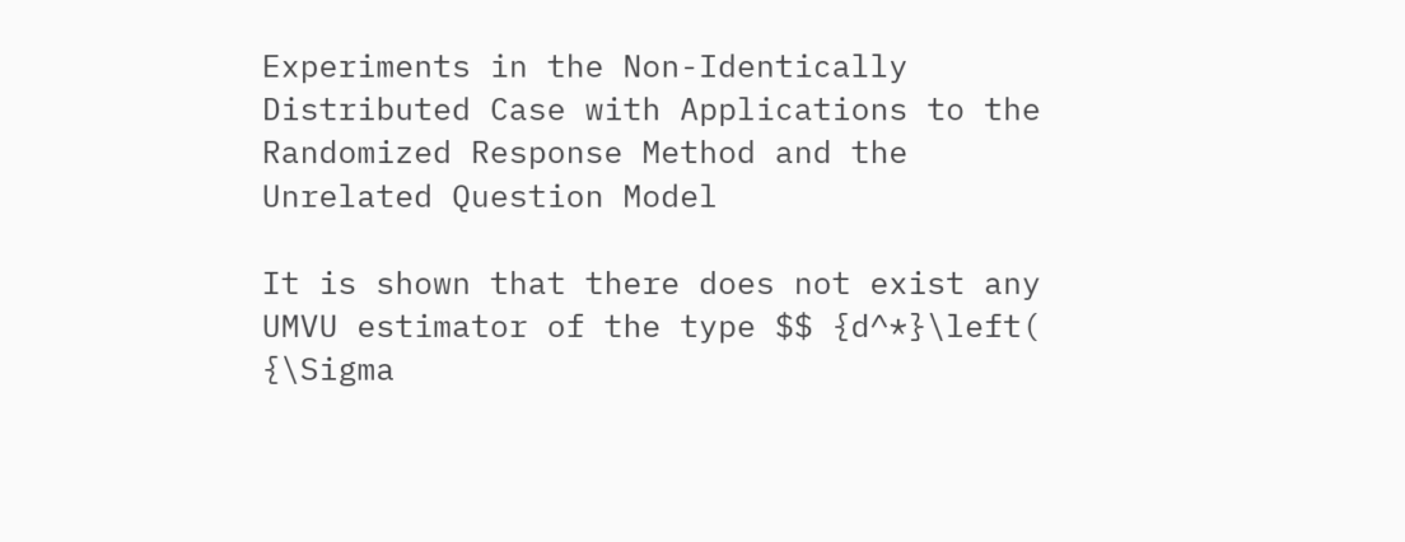Experiments in the Non-Identically Distributed Case with Applications to the Randomized Response Method and the Unrelated Question Model

It is shown that there does not exist any UMVU estimator of the type $$ {d^*}\left( {\Sigma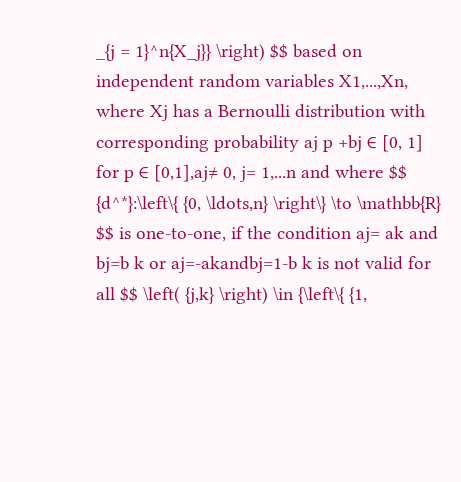_{j = 1}^n{X_j}} \right) $$ based on independent random variables X1,...,Xn, where Xj has a Bernoulli distribution with corresponding probability aj p +bj ∈ [0, 1] for p ∈ [0,1],aj≠ 0, j= 1,...n and where $$ {d^*}:\left\{ {0, \ldots,n} \right\} \to \mathbb{R} $$ is one-to-one, if the condition aj= ak and bj=b k or aj=-akandbj=1-b k is not valid for all $$ \left( {j,k} \right) \in {\left\{ {1,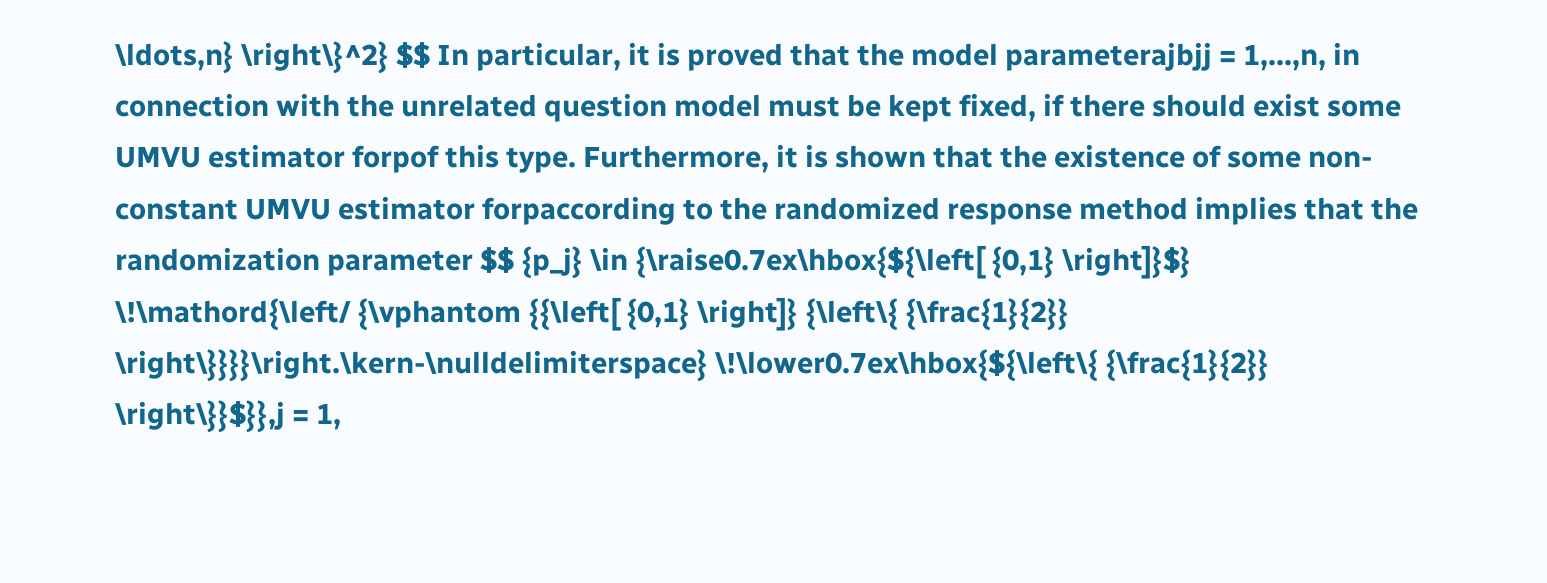\ldots,n} \right\}^2} $$ In particular, it is proved that the model parameterajbjj = 1,...,n, in connection with the unrelated question model must be kept fixed, if there should exist some UMVU estimator forpof this type. Furthermore, it is shown that the existence of some non-constant UMVU estimator forpaccording to the randomized response method implies that the randomization parameter $$ {p_j} \in {\raise0.7ex\hbox{${\left[ {0,1} \right]}$} \!\mathord{\left/ {\vphantom {{\left[ {0,1} \right]} {\left\{ {\frac{1}{2}} \right\}}}}\right.\kern-\nulldelimiterspace} \!\lower0.7ex\hbox{${\left\{ {\frac{1}{2}} \right\}}$}},j = 1,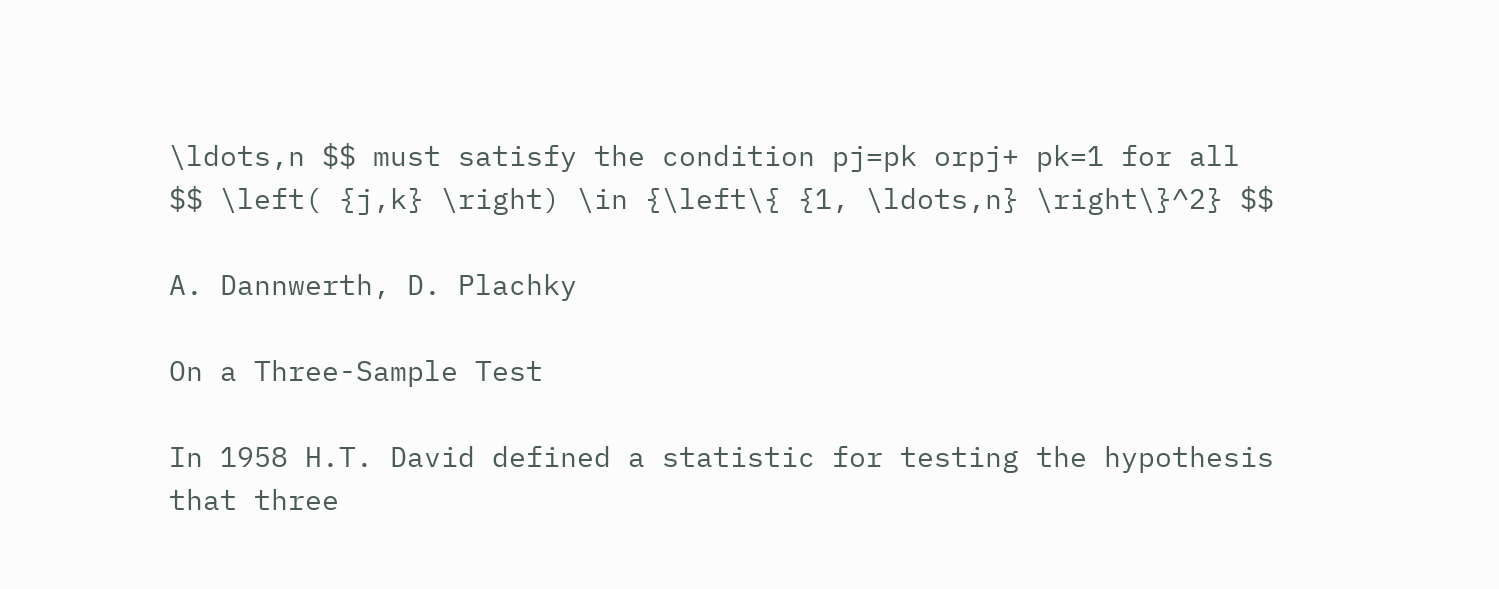\ldots,n $$ must satisfy the condition pj=pk orpj+ pk=1 for all $$ \left( {j,k} \right) \in {\left\{ {1, \ldots,n} \right\}^2} $$

A. Dannwerth, D. Plachky

On a Three-Sample Test

In 1958 H.T. David defined a statistic for testing the hypothesis that three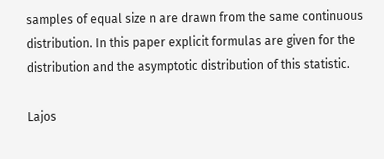samples of equal size n are drawn from the same continuous distribution. In this paper explicit formulas are given for the distribution and the asymptotic distribution of this statistic.

Lajos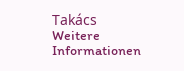Takács
Weitere Informationen